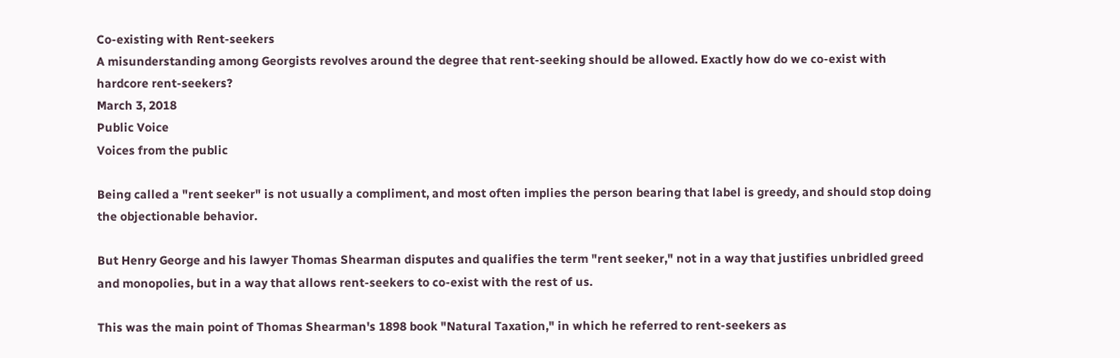Co-existing with Rent-seekers
A misunderstanding among Georgists revolves around the degree that rent-seeking should be allowed. Exactly how do we co-exist with hardcore rent-seekers?
March 3, 2018
Public Voice
Voices from the public

Being called a "rent seeker" is not usually a compliment, and most often implies the person bearing that label is greedy, and should stop doing the objectionable behavior.

But Henry George and his lawyer Thomas Shearman disputes and qualifies the term "rent seeker," not in a way that justifies unbridled greed and monopolies, but in a way that allows rent-seekers to co-exist with the rest of us.

This was the main point of Thomas Shearman's 1898 book "Natural Taxation," in which he referred to rent-seekers as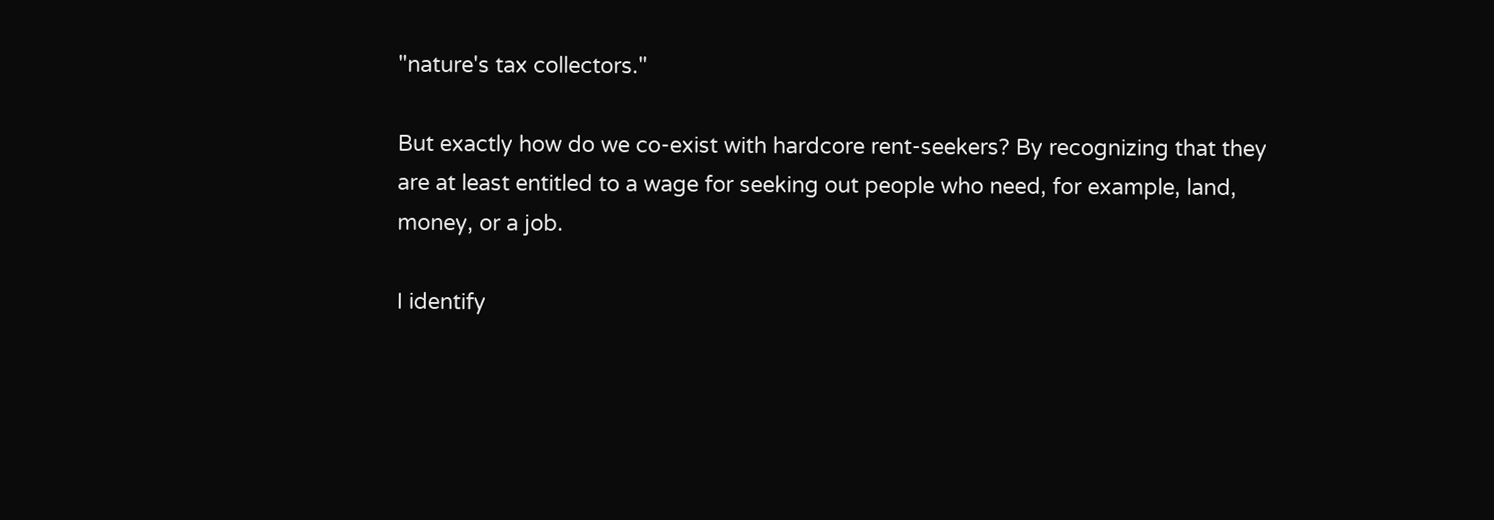"nature's tax collectors."

But exactly how do we co-exist with hardcore rent-seekers? By recognizing that they are at least entitled to a wage for seeking out people who need, for example, land, money, or a job.

I identify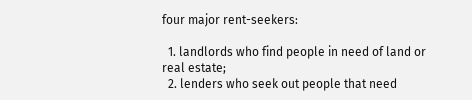four major rent-seekers:

  1. landlords who find people in need of land or real estate;
  2. lenders who seek out people that need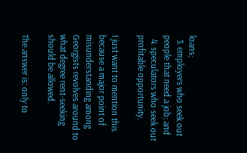loans;
  3. employers who seek out people that need a job; and
  4. speculators who seek out profitable opportunity.

I just want to mention this because a major point of misunderstanding among Georgists revolves around to what degree rent-seeking should be allowed.

The answer is: only to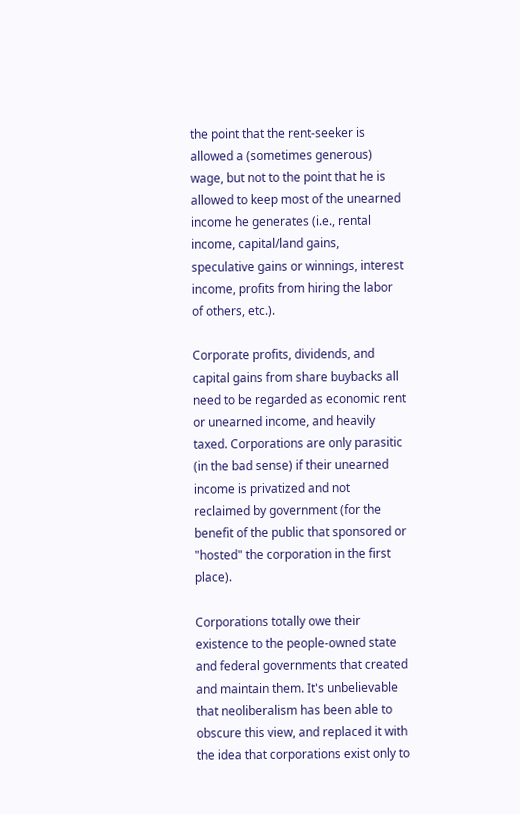the point that the rent-seeker is allowed a (sometimes generous) wage, but not to the point that he is allowed to keep most of the unearned income he generates (i.e., rental income, capital/land gains, speculative gains or winnings, interest income, profits from hiring the labor of others, etc.).

Corporate profits, dividends, and capital gains from share buybacks all need to be regarded as economic rent or unearned income, and heavily taxed. Corporations are only parasitic (in the bad sense) if their unearned income is privatized and not reclaimed by government (for the benefit of the public that sponsored or "hosted" the corporation in the first place).

Corporations totally owe their existence to the people-owned state and federal governments that created and maintain them. It's unbelievable that neoliberalism has been able to obscure this view, and replaced it with the idea that corporations exist only to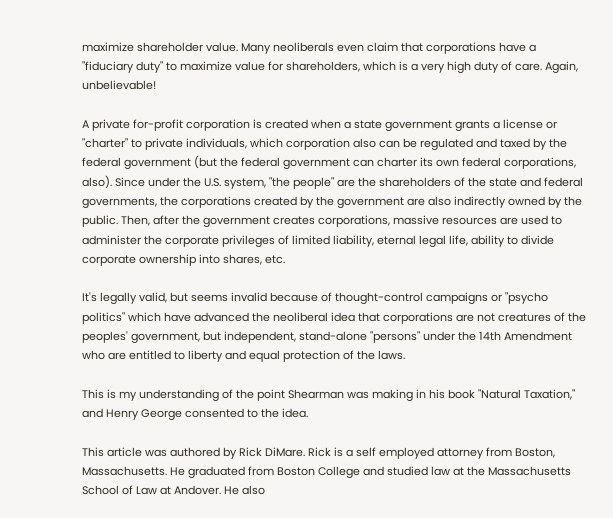maximize shareholder value. Many neoliberals even claim that corporations have a "fiduciary duty" to maximize value for shareholders, which is a very high duty of care. Again, unbelievable!

A private for-profit corporation is created when a state government grants a license or "charter" to private individuals, which corporation also can be regulated and taxed by the federal government (but the federal government can charter its own federal corporations, also). Since under the U.S. system, "the people" are the shareholders of the state and federal governments, the corporations created by the government are also indirectly owned by the public. Then, after the government creates corporations, massive resources are used to administer the corporate privileges of limited liability, eternal legal life, ability to divide corporate ownership into shares, etc.

It's legally valid, but seems invalid because of thought-control campaigns or "psycho politics" which have advanced the neoliberal idea that corporations are not creatures of the peoples' government, but independent, stand-alone "persons" under the 14th Amendment who are entitled to liberty and equal protection of the laws.

This is my understanding of the point Shearman was making in his book "Natural Taxation," and Henry George consented to the idea.

This article was authored by Rick DiMare. Rick is a self employed attorney from Boston, Massachusetts. He graduated from Boston College and studied law at the Massachusetts School of Law at Andover. He also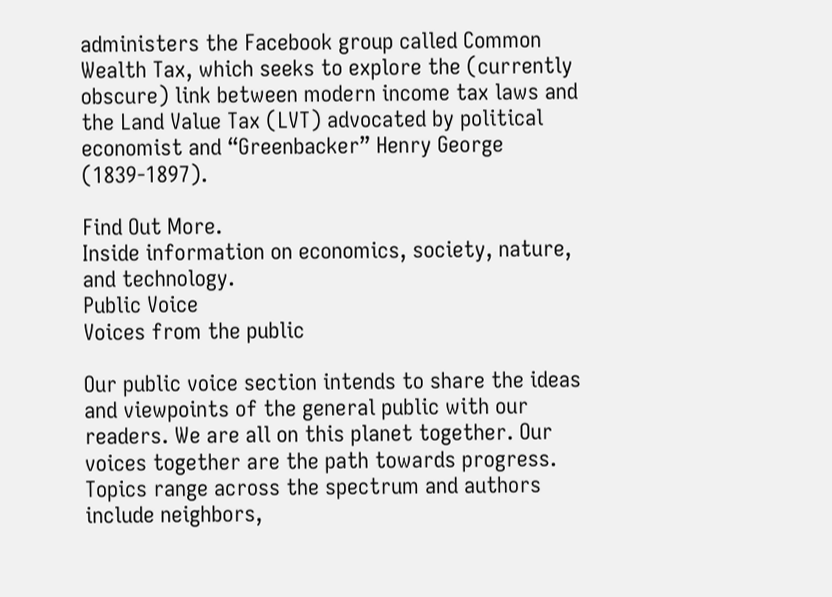administers the Facebook group called Common Wealth Tax, which seeks to explore the (currently obscure) link between modern income tax laws and the Land Value Tax (LVT) advocated by political economist and “Greenbacker” Henry George (1839-1897).

Find Out More.
Inside information on economics, society, nature, and technology.
Public Voice
Voices from the public

Our public voice section intends to share the ideas and viewpoints of the general public with our readers. We are all on this planet together. Our voices together are the path towards progress. Topics range across the spectrum and authors include neighbors,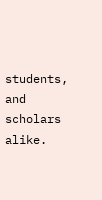students, and scholars alike.